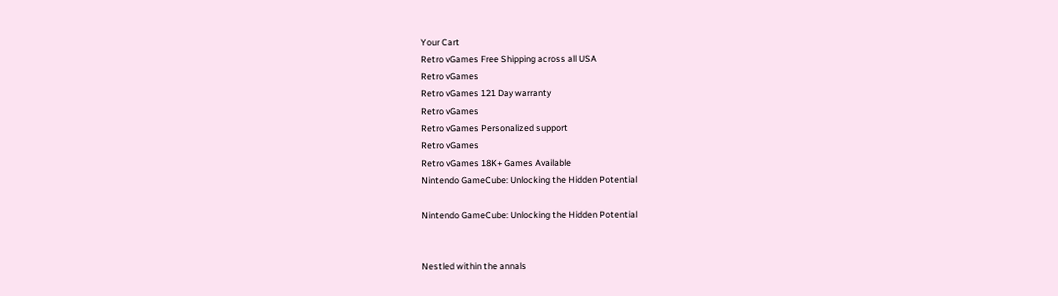Your Cart
Retro vGames Free Shipping across all USA
Retro vGames
Retro vGames 121 Day warranty
Retro vGames
Retro vGames Personalized support
Retro vGames
Retro vGames 18K+ Games Available
Nintendo GameCube: Unlocking the Hidden Potential

Nintendo GameCube: Unlocking the Hidden Potential


Nestled within the annals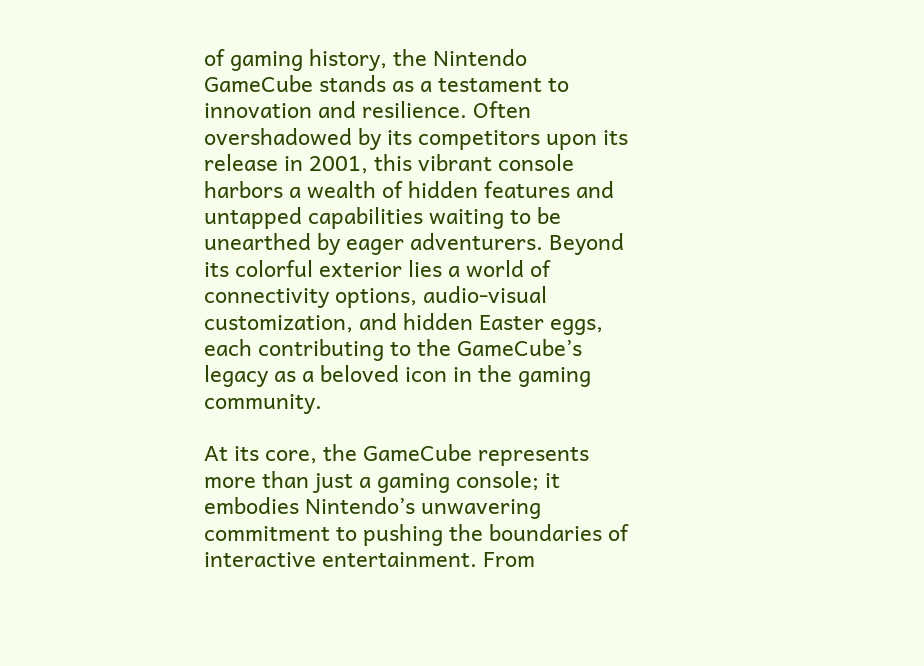of gaming history, the Nintendo GameCube stands as a testament to innovation and resilience. Often overshadowed by its competitors upon its release in 2001, this vibrant console harbors a wealth of hidden features and untapped capabilities waiting to be unearthed by eager adventurers. Beyond its colorful exterior lies a world of connectivity options, audio-visual customization, and hidden Easter eggs, each contributing to the GameCube’s legacy as a beloved icon in the gaming community.

At its core, the GameCube represents more than just a gaming console; it embodies Nintendo’s unwavering commitment to pushing the boundaries of interactive entertainment. From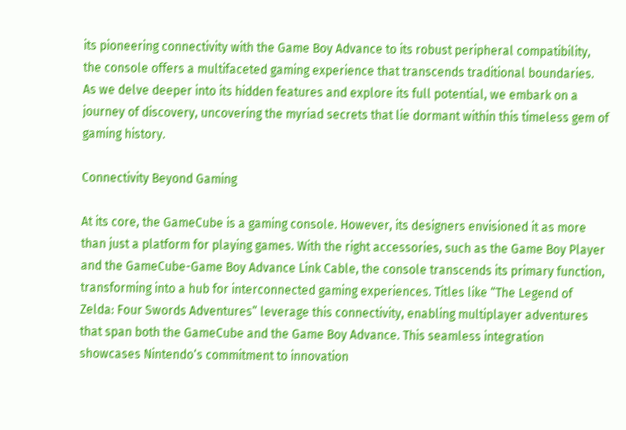its pioneering connectivity with the Game Boy Advance to its robust peripheral compatibility, the console offers a multifaceted gaming experience that transcends traditional boundaries. As we delve deeper into its hidden features and explore its full potential, we embark on a journey of discovery, uncovering the myriad secrets that lie dormant within this timeless gem of gaming history.

Connectivity Beyond Gaming

At its core, the GameCube is a gaming console. However, its designers envisioned it as more than just a platform for playing games. With the right accessories, such as the Game Boy Player and the GameCube-Game Boy Advance Link Cable, the console transcends its primary function, transforming into a hub for interconnected gaming experiences. Titles like “The Legend of Zelda: Four Swords Adventures” leverage this connectivity, enabling multiplayer adventures that span both the GameCube and the Game Boy Advance. This seamless integration showcases Nintendo‘s commitment to innovation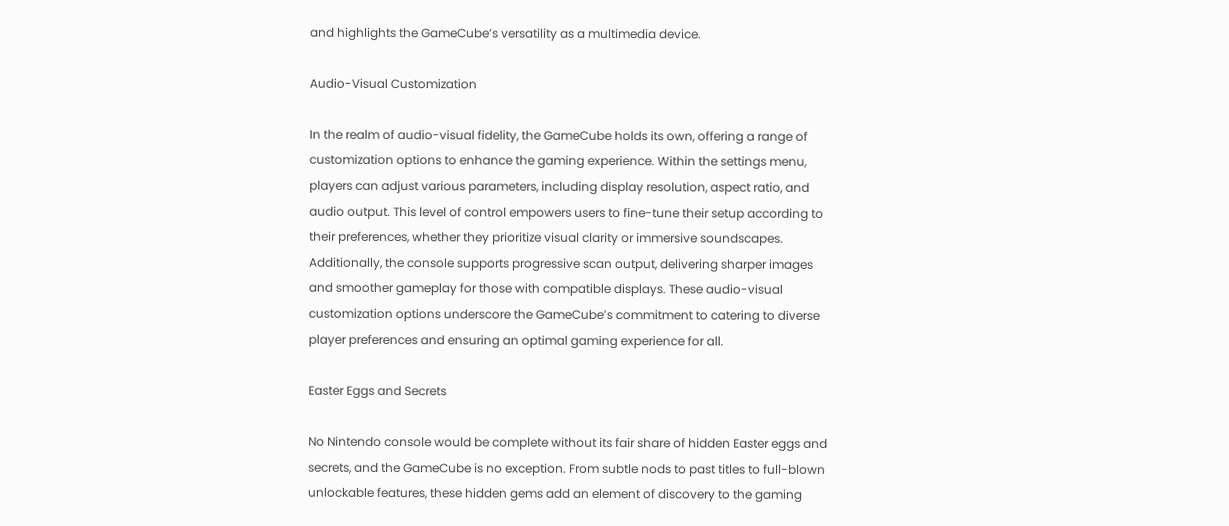and highlights the GameCube’s versatility as a multimedia device.

Audio-Visual Customization

In the realm of audio-visual fidelity, the GameCube holds its own, offering a range of customization options to enhance the gaming experience. Within the settings menu, players can adjust various parameters, including display resolution, aspect ratio, and audio output. This level of control empowers users to fine-tune their setup according to their preferences, whether they prioritize visual clarity or immersive soundscapes. Additionally, the console supports progressive scan output, delivering sharper images and smoother gameplay for those with compatible displays. These audio-visual customization options underscore the GameCube’s commitment to catering to diverse player preferences and ensuring an optimal gaming experience for all.

Easter Eggs and Secrets

No Nintendo console would be complete without its fair share of hidden Easter eggs and secrets, and the GameCube is no exception. From subtle nods to past titles to full-blown unlockable features, these hidden gems add an element of discovery to the gaming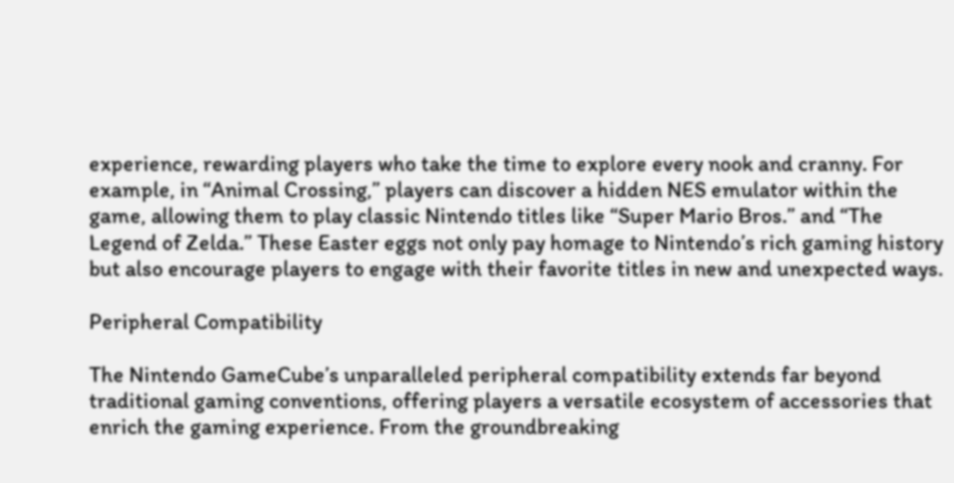experience, rewarding players who take the time to explore every nook and cranny. For example, in “Animal Crossing,” players can discover a hidden NES emulator within the game, allowing them to play classic Nintendo titles like “Super Mario Bros.” and “The Legend of Zelda.” These Easter eggs not only pay homage to Nintendo’s rich gaming history but also encourage players to engage with their favorite titles in new and unexpected ways.

Peripheral Compatibility

The Nintendo GameCube’s unparalleled peripheral compatibility extends far beyond traditional gaming conventions, offering players a versatile ecosystem of accessories that enrich the gaming experience. From the groundbreaking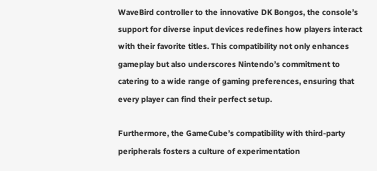WaveBird controller to the innovative DK Bongos, the console’s support for diverse input devices redefines how players interact with their favorite titles. This compatibility not only enhances gameplay but also underscores Nintendo’s commitment to catering to a wide range of gaming preferences, ensuring that every player can find their perfect setup.

Furthermore, the GameCube’s compatibility with third-party peripherals fosters a culture of experimentation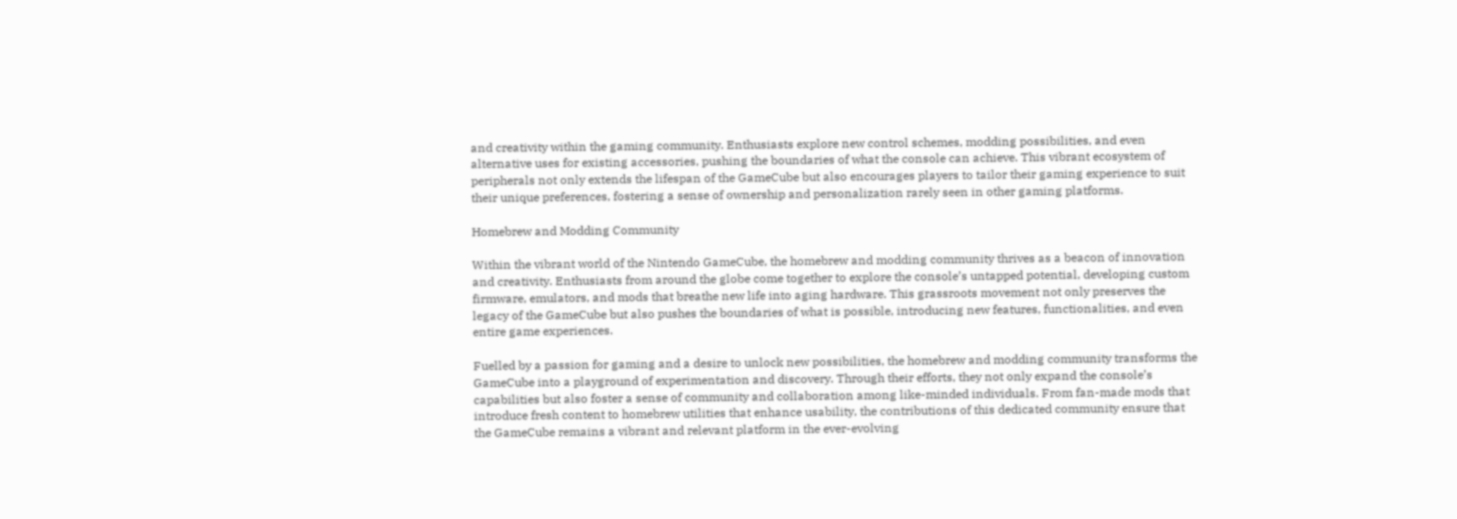and creativity within the gaming community. Enthusiasts explore new control schemes, modding possibilities, and even alternative uses for existing accessories, pushing the boundaries of what the console can achieve. This vibrant ecosystem of peripherals not only extends the lifespan of the GameCube but also encourages players to tailor their gaming experience to suit their unique preferences, fostering a sense of ownership and personalization rarely seen in other gaming platforms.

Homebrew and Modding Community

Within the vibrant world of the Nintendo GameCube, the homebrew and modding community thrives as a beacon of innovation and creativity. Enthusiasts from around the globe come together to explore the console’s untapped potential, developing custom firmware, emulators, and mods that breathe new life into aging hardware. This grassroots movement not only preserves the legacy of the GameCube but also pushes the boundaries of what is possible, introducing new features, functionalities, and even entire game experiences.

Fuelled by a passion for gaming and a desire to unlock new possibilities, the homebrew and modding community transforms the GameCube into a playground of experimentation and discovery. Through their efforts, they not only expand the console’s capabilities but also foster a sense of community and collaboration among like-minded individuals. From fan-made mods that introduce fresh content to homebrew utilities that enhance usability, the contributions of this dedicated community ensure that the GameCube remains a vibrant and relevant platform in the ever-evolving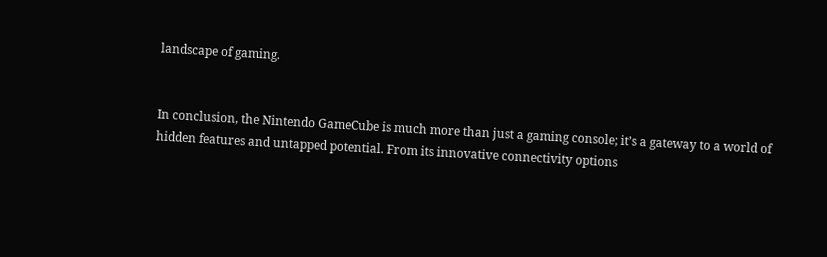landscape of gaming.


In conclusion, the Nintendo GameCube is much more than just a gaming console; it’s a gateway to a world of hidden features and untapped potential. From its innovative connectivity options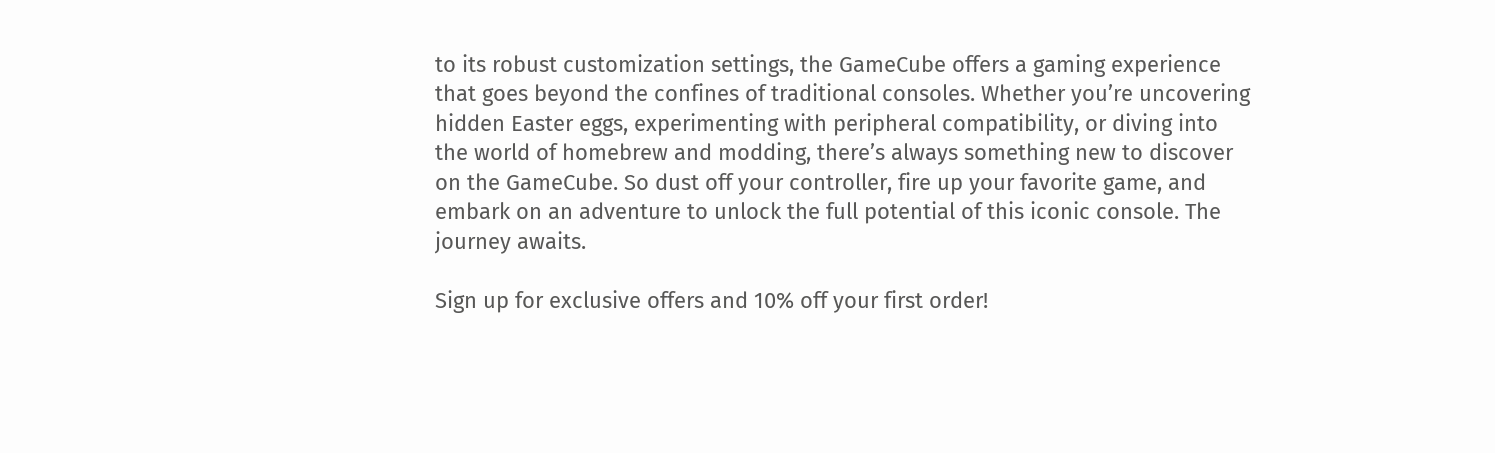to its robust customization settings, the GameCube offers a gaming experience that goes beyond the confines of traditional consoles. Whether you’re uncovering hidden Easter eggs, experimenting with peripheral compatibility, or diving into the world of homebrew and modding, there’s always something new to discover on the GameCube. So dust off your controller, fire up your favorite game, and embark on an adventure to unlock the full potential of this iconic console. The journey awaits.

Sign up for exclusive offers and 10% off your first order!